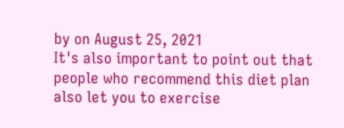by on August 25, 2021
It's also important to point out that people who recommend this diet plan also let you to exercise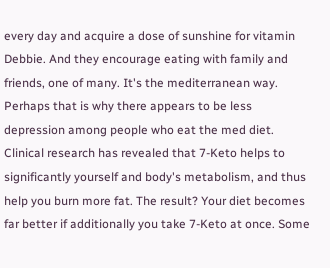every day and acquire a dose of sunshine for vitamin Debbie. And they encourage eating with family and friends, one of many. It's the mediterranean way. Perhaps that is why there appears to be less depression among people who eat the med diet. Clinical research has revealed that 7-Keto helps to significantly yourself and body's metabolism, and thus help you burn more fat. The result? Your diet becomes far better if additionally you take 7-Keto at once. Some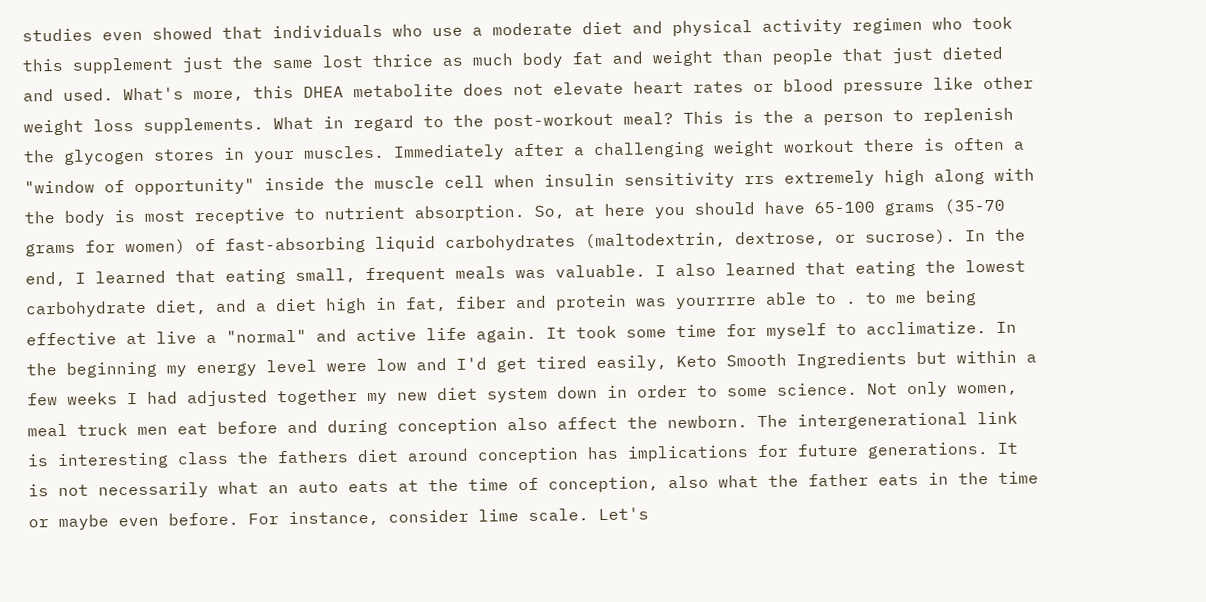studies even showed that individuals who use a moderate diet and physical activity regimen who took this supplement just the same lost thrice as much body fat and weight than people that just dieted and used. What's more, this DHEA metabolite does not elevate heart rates or blood pressure like other weight loss supplements. What in regard to the post-workout meal? This is the a person to replenish the glycogen stores in your muscles. Immediately after a challenging weight workout there is often a "window of opportunity" inside the muscle cell when insulin sensitivity rrs extremely high along with the body is most receptive to nutrient absorption. So, at here you should have 65-100 grams (35-70 grams for women) of fast-absorbing liquid carbohydrates (maltodextrin, dextrose, or sucrose). In the end, I learned that eating small, frequent meals was valuable. I also learned that eating the lowest carbohydrate diet, and a diet high in fat, fiber and protein was yourrrre able to . to me being effective at live a "normal" and active life again. It took some time for myself to acclimatize. In the beginning my energy level were low and I'd get tired easily, Keto Smooth Ingredients but within a few weeks I had adjusted together my new diet system down in order to some science. Not only women, meal truck men eat before and during conception also affect the newborn. The intergenerational link is interesting class the fathers diet around conception has implications for future generations. It is not necessarily what an auto eats at the time of conception, also what the father eats in the time or maybe even before. For instance, consider lime scale. Let's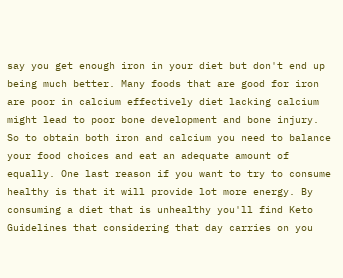say you get enough iron in your diet but don't end up being much better. Many foods that are good for iron are poor in calcium effectively diet lacking calcium might lead to poor bone development and bone injury. So to obtain both iron and calcium you need to balance your food choices and eat an adequate amount of equally. One last reason if you want to try to consume healthy is that it will provide lot more energy. By consuming a diet that is unhealthy you'll find Keto Guidelines that considering that day carries on you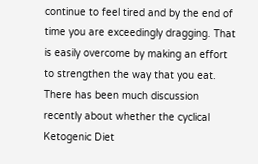continue to feel tired and by the end of time you are exceedingly dragging. That is easily overcome by making an effort to strengthen the way that you eat. There has been much discussion recently about whether the cyclical Ketogenic Diet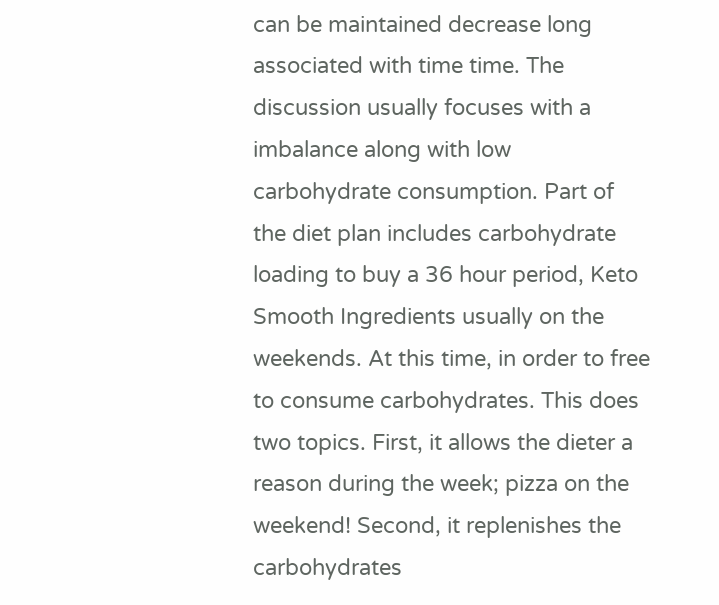can be maintained decrease long associated with time time. The discussion usually focuses with a imbalance along with low carbohydrate consumption. Part of the diet plan includes carbohydrate loading to buy a 36 hour period, Keto Smooth Ingredients usually on the weekends. At this time, in order to free to consume carbohydrates. This does two topics. First, it allows the dieter a reason during the week; pizza on the weekend! Second, it replenishes the carbohydrates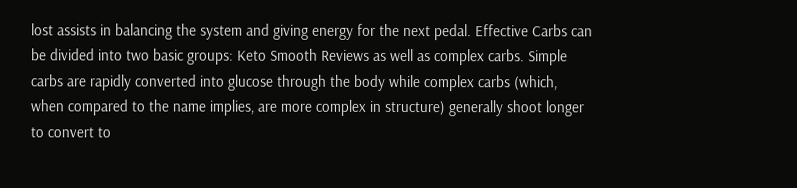lost assists in balancing the system and giving energy for the next pedal. Effective Carbs can be divided into two basic groups: Keto Smooth Reviews as well as complex carbs. Simple carbs are rapidly converted into glucose through the body while complex carbs (which, when compared to the name implies, are more complex in structure) generally shoot longer to convert to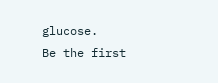glucose.
Be the first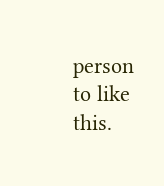person to like this.